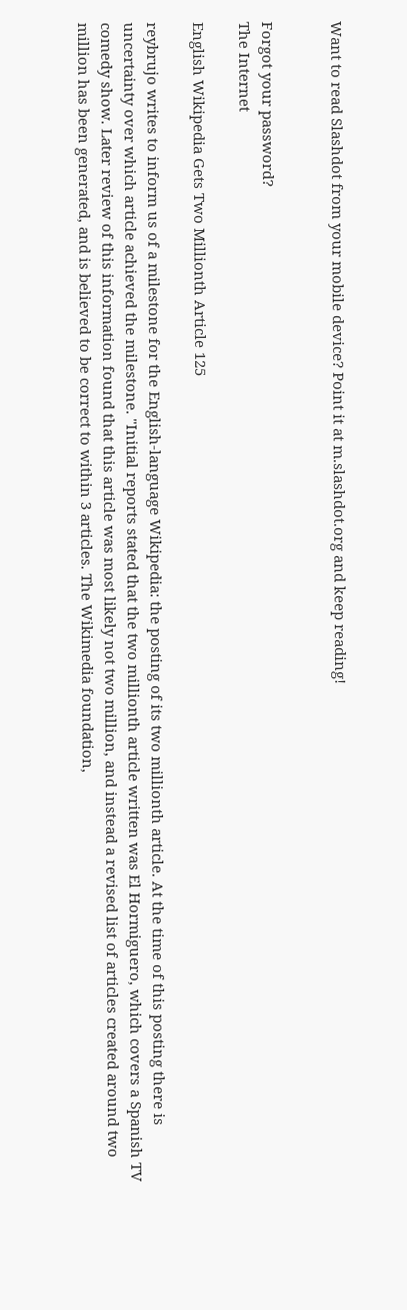Want to read Slashdot from your mobile device? Point it at m.slashdot.org and keep reading!


Forgot your password?
The Internet

English Wikipedia Gets Two Millionth Article 125

reybrujo writes to inform us of a milestone for the English-language Wikipedia: the posting of its two millionth article. At the time of this posting there is uncertainty over which article achieved the milestone. "Initial reports stated that the two millionth article written was El Hormiguero, which covers a Spanish TV comedy show. Later review of this information found that this article was most likely not two million, and instead a revised list of articles created around two million has been generated, and is believed to be correct to within 3 articles. The Wikimedia foundation,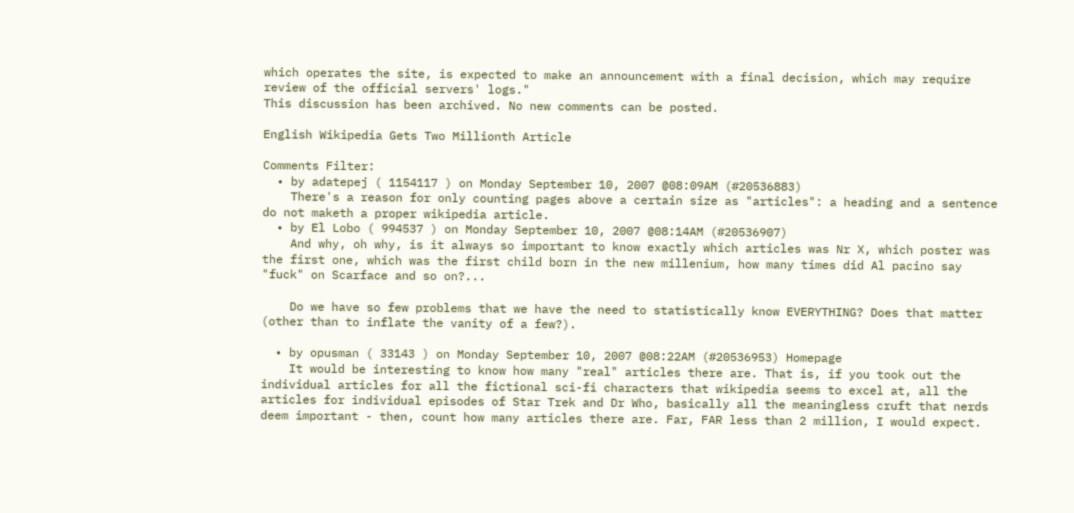which operates the site, is expected to make an announcement with a final decision, which may require review of the official servers' logs."
This discussion has been archived. No new comments can be posted.

English Wikipedia Gets Two Millionth Article

Comments Filter:
  • by adatepej ( 1154117 ) on Monday September 10, 2007 @08:09AM (#20536883)
    There's a reason for only counting pages above a certain size as "articles": a heading and a sentence do not maketh a proper wikipedia article.
  • by El Lobo ( 994537 ) on Monday September 10, 2007 @08:14AM (#20536907)
    And why, oh why, is it always so important to know exactly which articles was Nr X, which poster was the first one, which was the first child born in the new millenium, how many times did Al pacino say "fuck" on Scarface and so on?...

    Do we have so few problems that we have the need to statistically know EVERYTHING? Does that matter (other than to inflate the vanity of a few?).

  • by opusman ( 33143 ) on Monday September 10, 2007 @08:22AM (#20536953) Homepage
    It would be interesting to know how many "real" articles there are. That is, if you took out the individual articles for all the fictional sci-fi characters that wikipedia seems to excel at, all the articles for individual episodes of Star Trek and Dr Who, basically all the meaningless cruft that nerds deem important - then, count how many articles there are. Far, FAR less than 2 million, I would expect.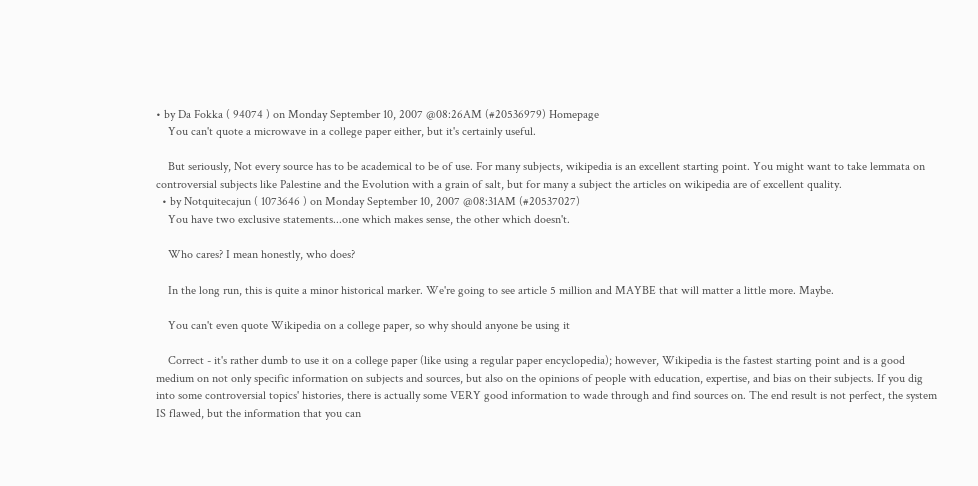• by Da Fokka ( 94074 ) on Monday September 10, 2007 @08:26AM (#20536979) Homepage
    You can't quote a microwave in a college paper either, but it's certainly useful.

    But seriously, Not every source has to be academical to be of use. For many subjects, wikipedia is an excellent starting point. You might want to take lemmata on controversial subjects like Palestine and the Evolution with a grain of salt, but for many a subject the articles on wikipedia are of excellent quality.
  • by Notquitecajun ( 1073646 ) on Monday September 10, 2007 @08:31AM (#20537027)
    You have two exclusive statements...one which makes sense, the other which doesn't.

    Who cares? I mean honestly, who does?

    In the long run, this is quite a minor historical marker. We're going to see article 5 million and MAYBE that will matter a little more. Maybe.

    You can't even quote Wikipedia on a college paper, so why should anyone be using it

    Correct - it's rather dumb to use it on a college paper (like using a regular paper encyclopedia); however, Wikipedia is the fastest starting point and is a good medium on not only specific information on subjects and sources, but also on the opinions of people with education, expertise, and bias on their subjects. If you dig into some controversial topics' histories, there is actually some VERY good information to wade through and find sources on. The end result is not perfect, the system IS flawed, but the information that you can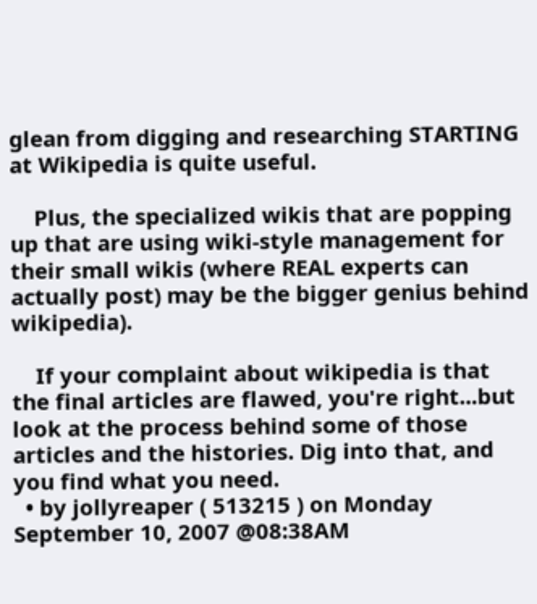glean from digging and researching STARTING at Wikipedia is quite useful.

    Plus, the specialized wikis that are popping up that are using wiki-style management for their small wikis (where REAL experts can actually post) may be the bigger genius behind wikipedia).

    If your complaint about wikipedia is that the final articles are flawed, you're right...but look at the process behind some of those articles and the histories. Dig into that, and you find what you need.
  • by jollyreaper ( 513215 ) on Monday September 10, 2007 @08:38AM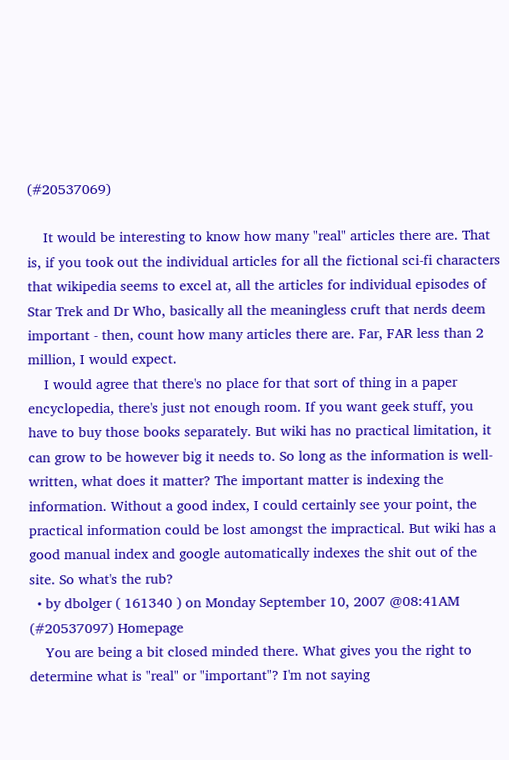(#20537069)

    It would be interesting to know how many "real" articles there are. That is, if you took out the individual articles for all the fictional sci-fi characters that wikipedia seems to excel at, all the articles for individual episodes of Star Trek and Dr Who, basically all the meaningless cruft that nerds deem important - then, count how many articles there are. Far, FAR less than 2 million, I would expect.
    I would agree that there's no place for that sort of thing in a paper encyclopedia, there's just not enough room. If you want geek stuff, you have to buy those books separately. But wiki has no practical limitation, it can grow to be however big it needs to. So long as the information is well-written, what does it matter? The important matter is indexing the information. Without a good index, I could certainly see your point, the practical information could be lost amongst the impractical. But wiki has a good manual index and google automatically indexes the shit out of the site. So what's the rub?
  • by dbolger ( 161340 ) on Monday September 10, 2007 @08:41AM (#20537097) Homepage
    You are being a bit closed minded there. What gives you the right to determine what is "real" or "important"? I'm not saying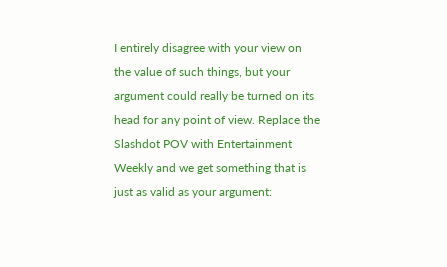I entirely disagree with your view on the value of such things, but your argument could really be turned on its head for any point of view. Replace the Slashdot POV with Entertainment Weekly and we get something that is just as valid as your argument: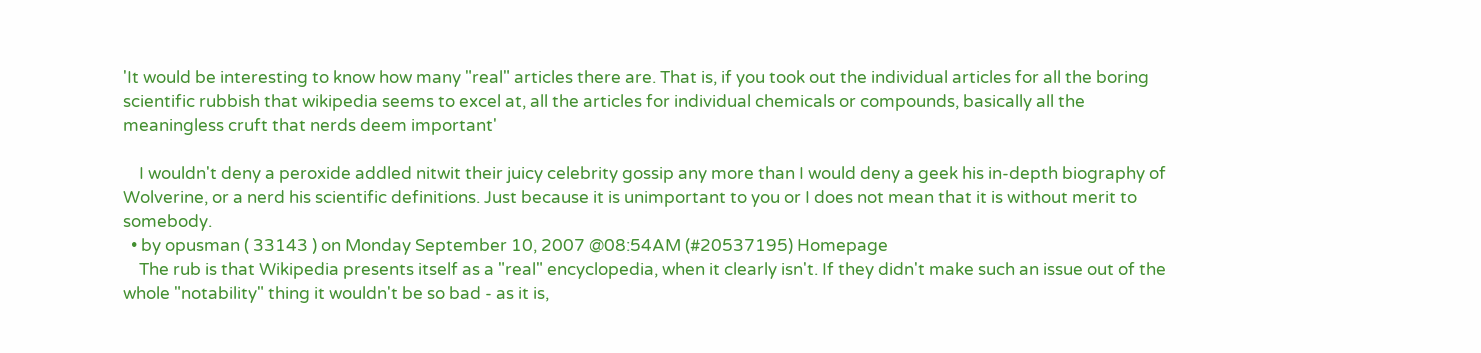'It would be interesting to know how many "real" articles there are. That is, if you took out the individual articles for all the boring scientific rubbish that wikipedia seems to excel at, all the articles for individual chemicals or compounds, basically all the meaningless cruft that nerds deem important'

    I wouldn't deny a peroxide addled nitwit their juicy celebrity gossip any more than I would deny a geek his in-depth biography of Wolverine, or a nerd his scientific definitions. Just because it is unimportant to you or I does not mean that it is without merit to somebody.
  • by opusman ( 33143 ) on Monday September 10, 2007 @08:54AM (#20537195) Homepage
    The rub is that Wikipedia presents itself as a "real" encyclopedia, when it clearly isn't. If they didn't make such an issue out of the whole "notability" thing it wouldn't be so bad - as it is,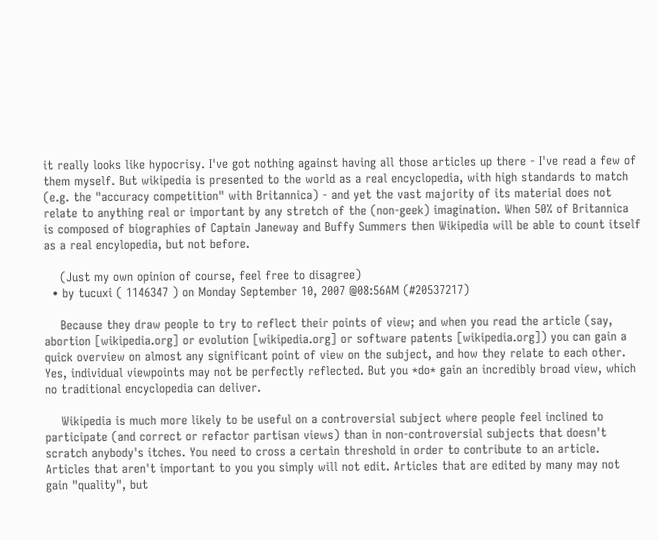it really looks like hypocrisy. I've got nothing against having all those articles up there - I've read a few of them myself. But wikipedia is presented to the world as a real encyclopedia, with high standards to match (e.g. the "accuracy competition" with Britannica) - and yet the vast majority of its material does not relate to anything real or important by any stretch of the (non-geek) imagination. When 50% of Britannica is composed of biographies of Captain Janeway and Buffy Summers then Wikipedia will be able to count itself as a real encylopedia, but not before.

    (Just my own opinion of course, feel free to disagree)
  • by tucuxi ( 1146347 ) on Monday September 10, 2007 @08:56AM (#20537217)

    Because they draw people to try to reflect their points of view; and when you read the article (say, abortion [wikipedia.org] or evolution [wikipedia.org] or software patents [wikipedia.org]) you can gain a quick overview on almost any significant point of view on the subject, and how they relate to each other. Yes, individual viewpoints may not be perfectly reflected. But you *do* gain an incredibly broad view, which no traditional encyclopedia can deliver.

    Wikipedia is much more likely to be useful on a controversial subject where people feel inclined to participate (and correct or refactor partisan views) than in non-controversial subjects that doesn't scratch anybody's itches. You need to cross a certain threshold in order to contribute to an article. Articles that aren't important to you you simply will not edit. Articles that are edited by many may not gain "quality", but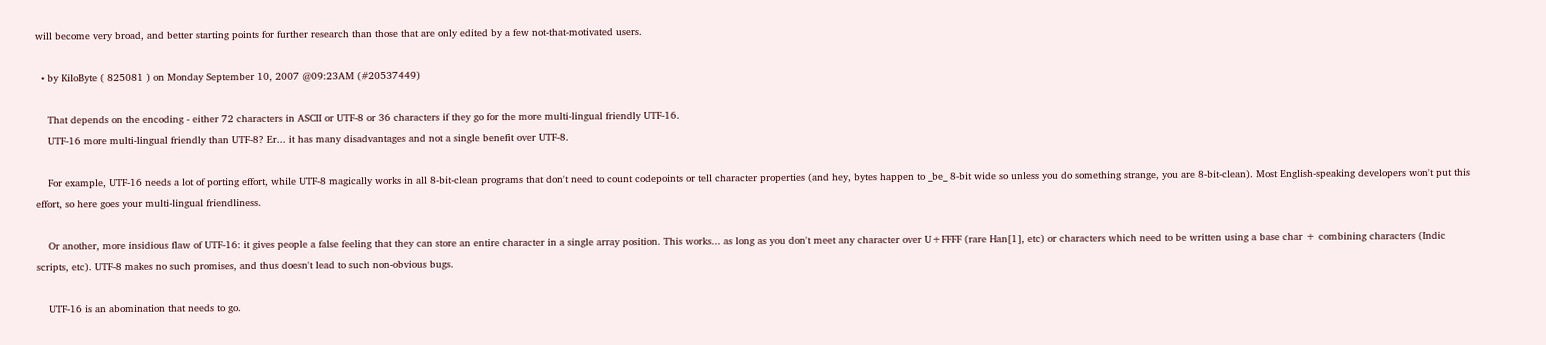will become very broad, and better starting points for further research than those that are only edited by a few not-that-motivated users.

  • by KiloByte ( 825081 ) on Monday September 10, 2007 @09:23AM (#20537449)

    That depends on the encoding - either 72 characters in ASCII or UTF-8 or 36 characters if they go for the more multi-lingual friendly UTF-16.
    UTF-16 more multi-lingual friendly than UTF-8? Er... it has many disadvantages and not a single benefit over UTF-8.

    For example, UTF-16 needs a lot of porting effort, while UTF-8 magically works in all 8-bit-clean programs that don't need to count codepoints or tell character properties (and hey, bytes happen to _be_ 8-bit wide so unless you do something strange, you are 8-bit-clean). Most English-speaking developers won't put this effort, so here goes your multi-lingual friendliness.

    Or another, more insidious flaw of UTF-16: it gives people a false feeling that they can store an entire character in a single array position. This works... as long as you don't meet any character over U+FFFF (rare Han[1], etc) or characters which need to be written using a base char + combining characters (Indic scripts, etc). UTF-8 makes no such promises, and thus doesn't lead to such non-obvious bugs.

    UTF-16 is an abomination that needs to go.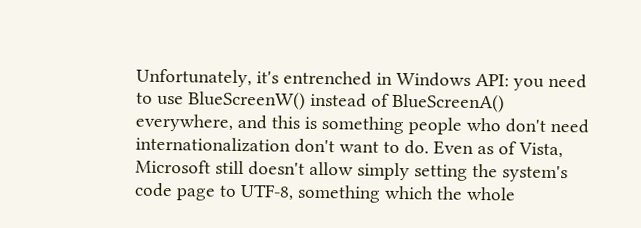Unfortunately, it's entrenched in Windows API: you need to use BlueScreenW() instead of BlueScreenA() everywhere, and this is something people who don't need internationalization don't want to do. Even as of Vista, Microsoft still doesn't allow simply setting the system's code page to UTF-8, something which the whole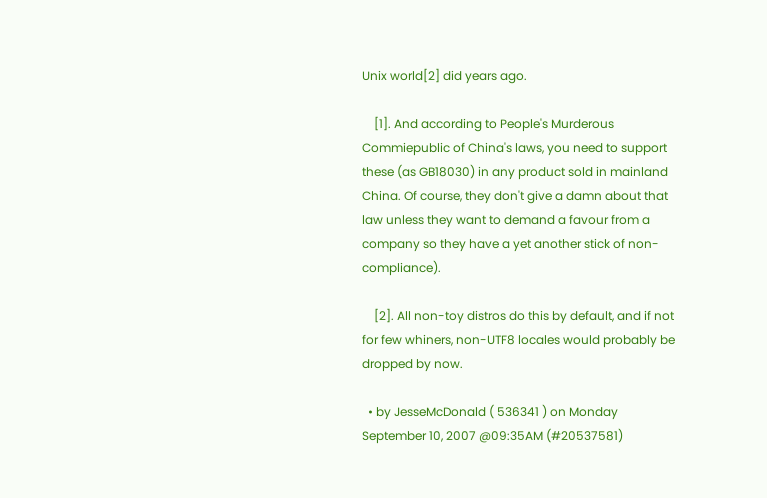Unix world[2] did years ago.

    [1]. And according to People's Murderous Commiepublic of China's laws, you need to support these (as GB18030) in any product sold in mainland China. Of course, they don't give a damn about that law unless they want to demand a favour from a company so they have a yet another stick of non-compliance).

    [2]. All non-toy distros do this by default, and if not for few whiners, non-UTF8 locales would probably be dropped by now.

  • by JesseMcDonald ( 536341 ) on Monday September 10, 2007 @09:35AM (#20537581)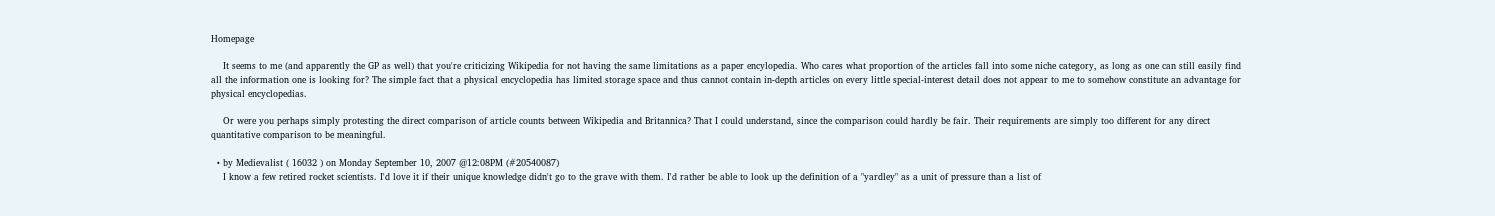Homepage

    It seems to me (and apparently the GP as well) that you're criticizing Wikipedia for not having the same limitations as a paper encylopedia. Who cares what proportion of the articles fall into some niche category, as long as one can still easily find all the information one is looking for? The simple fact that a physical encyclopedia has limited storage space and thus cannot contain in-depth articles on every little special-interest detail does not appear to me to somehow constitute an advantage for physical encyclopedias.

    Or were you perhaps simply protesting the direct comparison of article counts between Wikipedia and Britannica? That I could understand, since the comparison could hardly be fair. Their requirements are simply too different for any direct quantitative comparison to be meaningful.

  • by Medievalist ( 16032 ) on Monday September 10, 2007 @12:08PM (#20540087)
    I know a few retired rocket scientists. I'd love it if their unique knowledge didn't go to the grave with them. I'd rather be able to look up the definition of a "yardley" as a unit of pressure than a list of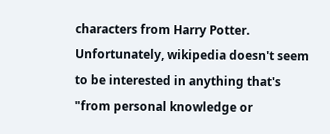characters from Harry Potter. Unfortunately, wikipedia doesn't seem to be interested in anything that's "from personal knowledge or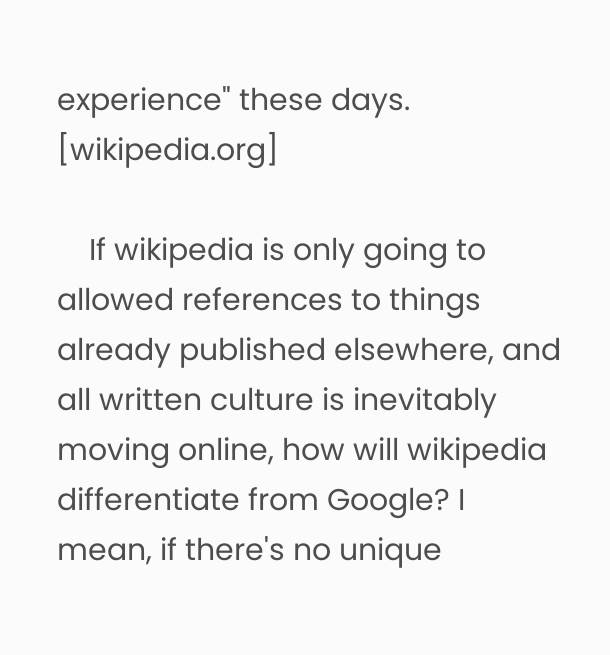experience" these days. [wikipedia.org]

    If wikipedia is only going to allowed references to things already published elsewhere, and all written culture is inevitably moving online, how will wikipedia differentiate from Google? I mean, if there's no unique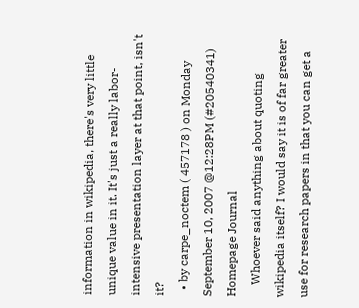information in wikipedia, there's very little unique value in it. It's just a really labor-intensive presentation layer at that point, isn't it?
  • by carpe_noctem ( 457178 ) on Monday September 10, 2007 @12:28PM (#20540341) Homepage Journal
    Whoever said anything about quoting wikipedia itself? I would say it is of far greater use for research papers in that you can get a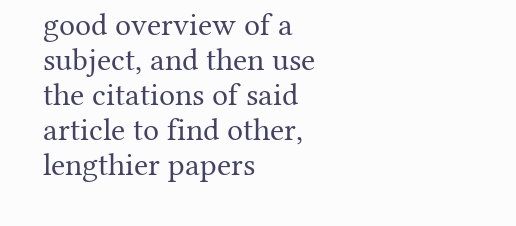good overview of a subject, and then use the citations of said article to find other, lengthier papers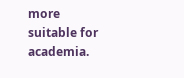more suitable for academia.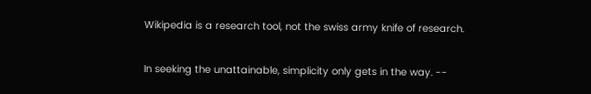Wikipedia is a research tool, not the swiss army knife of research.

In seeking the unattainable, simplicity only gets in the way. --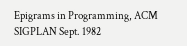Epigrams in Programming, ACM SIGPLAN Sept. 1982